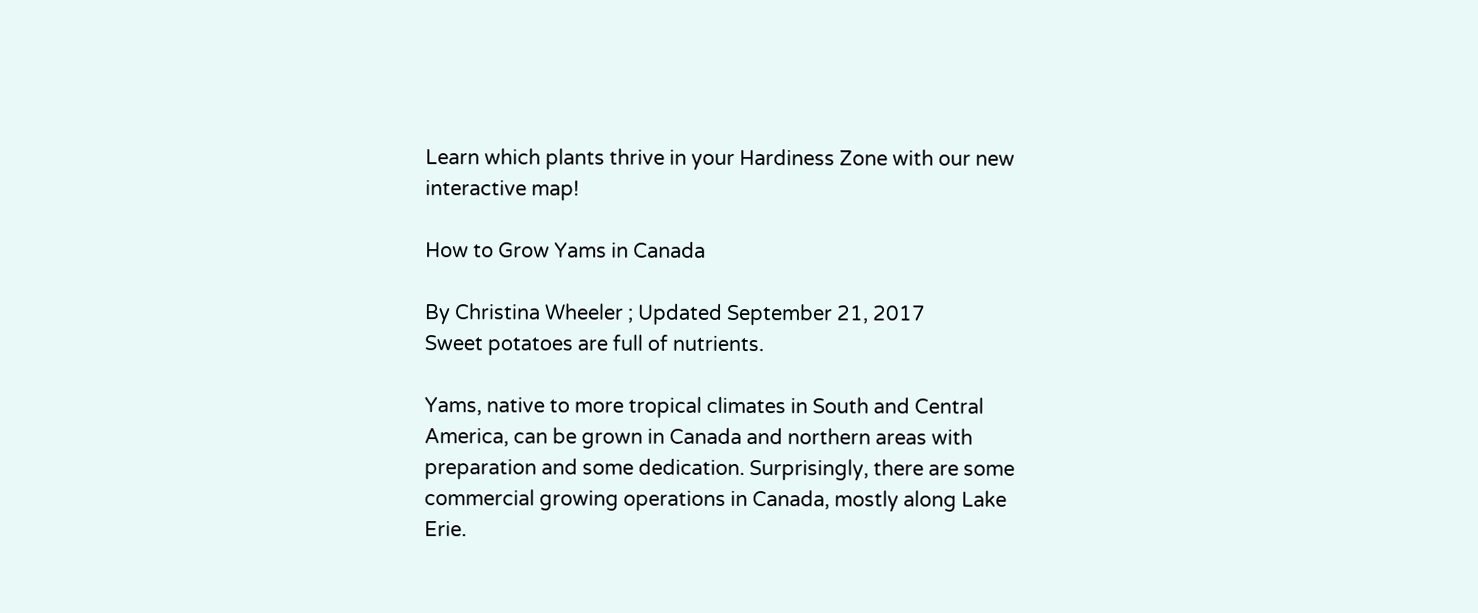Learn which plants thrive in your Hardiness Zone with our new interactive map!

How to Grow Yams in Canada

By Christina Wheeler ; Updated September 21, 2017
Sweet potatoes are full of nutrients.

Yams, native to more tropical climates in South and Central America, can be grown in Canada and northern areas with preparation and some dedication. Surprisingly, there are some commercial growing operations in Canada, mostly along Lake Erie.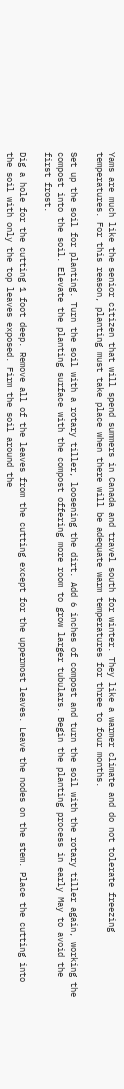Yams are much like the senior citizen that will spend summers in Canada and travel south for winter. They like a warmer climate and do not tolerate freezing temperatures. For this reason, planting must take place when there will be adequate warm temperatures for three to four months.

Set up the soil for planting. Turn the soil with a rotary tiller, loosening the dirt. Add 6 inches of compost and turn the soil with the rotary tiller again, working the compost into the soil. Elevate the planting surface with the compost offering more room to grow larger tubulars. Begin the planting process in early May to avoid the first frost.

Dig a hole for the cutting 1 foot deep. Remove all of the leaves from the cutting except for the uppermost leaves. Leave the nodes on the stem. Place the cutting into the soil with only the top leaves exposed. Firm the soil around the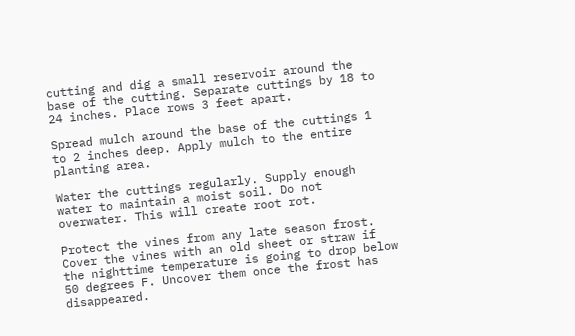cutting and dig a small reservoir around the base of the cutting. Separate cuttings by 18 to 24 inches. Place rows 3 feet apart.

Spread mulch around the base of the cuttings 1 to 2 inches deep. Apply mulch to the entire planting area.

Water the cuttings regularly. Supply enough water to maintain a moist soil. Do not overwater. This will create root rot.

Protect the vines from any late season frost. Cover the vines with an old sheet or straw if the nighttime temperature is going to drop below 50 degrees F. Uncover them once the frost has disappeared.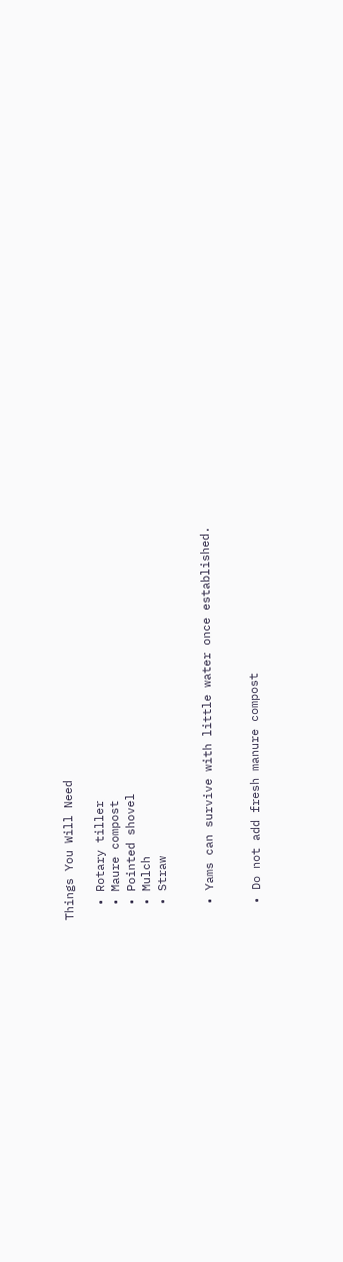Things You Will Need

  • Rotary tiller
  • Maure compost
  • Pointed shovel
  • Mulch
  • Straw


  • Yams can survive with little water once established.


  • Do not add fresh manure compost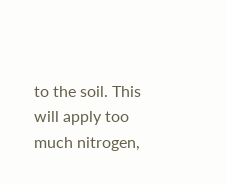to the soil. This will apply too much nitrogen,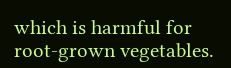which is harmful for root-grown vegetables.